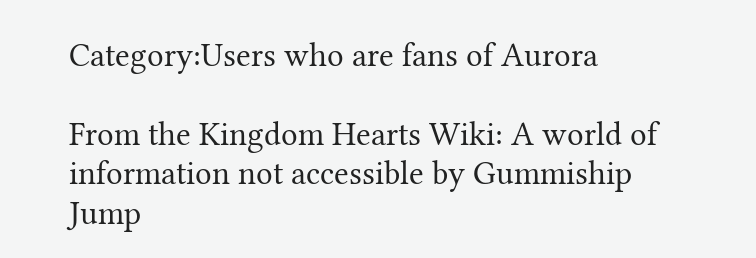Category:Users who are fans of Aurora

From the Kingdom Hearts Wiki: A world of information not accessible by Gummiship
Jump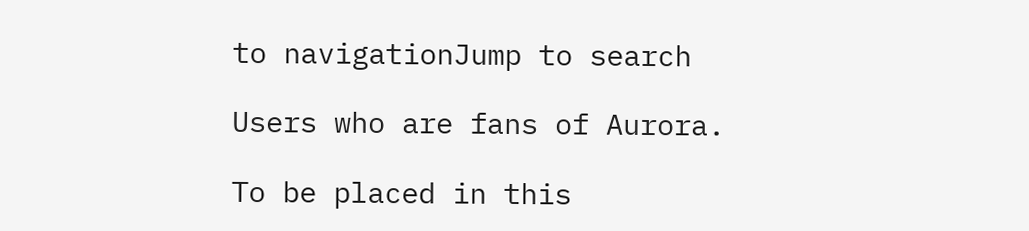to navigationJump to search

Users who are fans of Aurora.

To be placed in this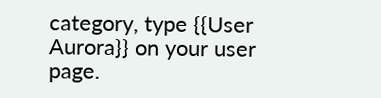category, type {{User Aurora}} on your user page.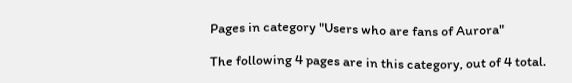Pages in category "Users who are fans of Aurora"

The following 4 pages are in this category, out of 4 total.